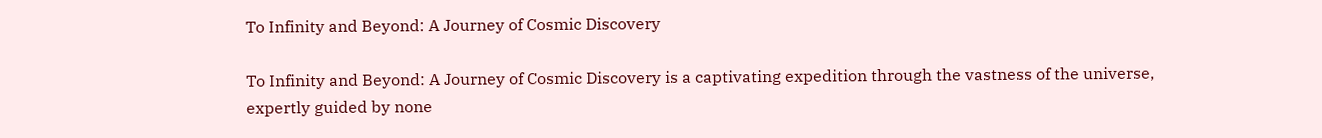To Infinity and Beyond: A Journey of Cosmic Discovery

To Infinity and Beyond: A Journey of Cosmic Discovery is a captivating expedition through the vastness of the universe, expertly guided by none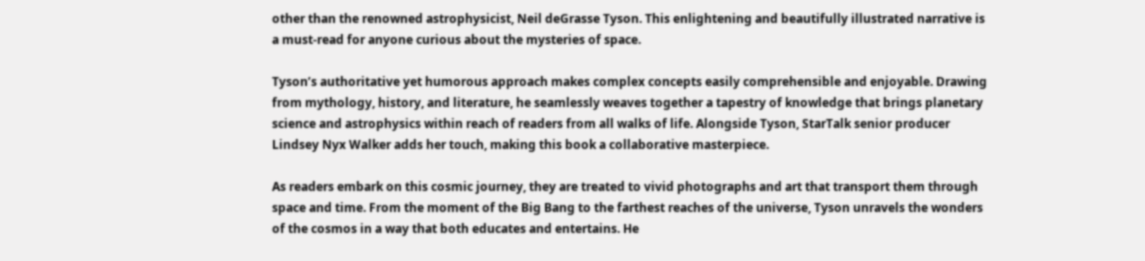other than the renowned astrophysicist, Neil deGrasse Tyson. This enlightening and beautifully illustrated narrative is a must-read for anyone curious about the mysteries of space.

Tyson’s authoritative yet humorous approach makes complex concepts easily comprehensible and enjoyable. Drawing from mythology, history, and literature, he seamlessly weaves together a tapestry of knowledge that brings planetary science and astrophysics within reach of readers from all walks of life. Alongside Tyson, StarTalk senior producer Lindsey Nyx Walker adds her touch, making this book a collaborative masterpiece.

As readers embark on this cosmic journey, they are treated to vivid photographs and art that transport them through space and time. From the moment of the Big Bang to the farthest reaches of the universe, Tyson unravels the wonders of the cosmos in a way that both educates and entertains. He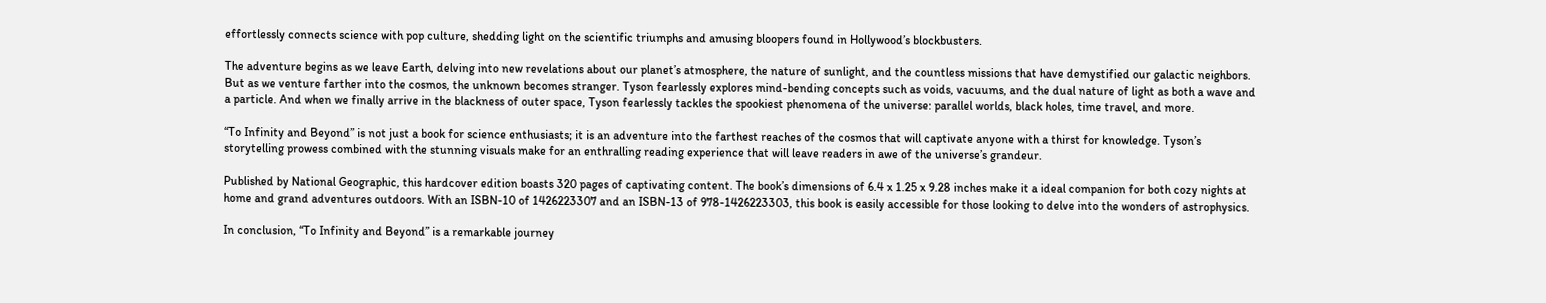effortlessly connects science with pop culture, shedding light on the scientific triumphs and amusing bloopers found in Hollywood’s blockbusters.

The adventure begins as we leave Earth, delving into new revelations about our planet’s atmosphere, the nature of sunlight, and the countless missions that have demystified our galactic neighbors. But as we venture farther into the cosmos, the unknown becomes stranger. Tyson fearlessly explores mind-bending concepts such as voids, vacuums, and the dual nature of light as both a wave and a particle. And when we finally arrive in the blackness of outer space, Tyson fearlessly tackles the spookiest phenomena of the universe: parallel worlds, black holes, time travel, and more.

“To Infinity and Beyond” is not just a book for science enthusiasts; it is an adventure into the farthest reaches of the cosmos that will captivate anyone with a thirst for knowledge. Tyson’s storytelling prowess combined with the stunning visuals make for an enthralling reading experience that will leave readers in awe of the universe’s grandeur.

Published by National Geographic, this hardcover edition boasts 320 pages of captivating content. The book’s dimensions of 6.4 x 1.25 x 9.28 inches make it a ideal companion for both cozy nights at home and grand adventures outdoors. With an ISBN-10 of 1426223307 and an ISBN-13 of 978-1426223303, this book is easily accessible for those looking to delve into the wonders of astrophysics.

In conclusion, “To Infinity and Beyond” is a remarkable journey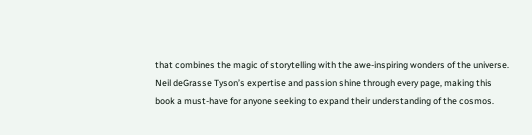that combines the magic of storytelling with the awe-inspiring wonders of the universe. Neil deGrasse Tyson’s expertise and passion shine through every page, making this book a must-have for anyone seeking to expand their understanding of the cosmos.